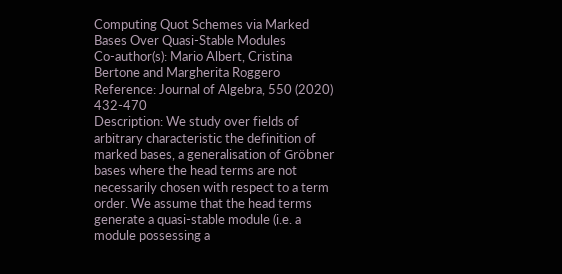Computing Quot Schemes via Marked Bases Over Quasi-Stable Modules
Co-author(s): Mario Albert, Cristina Bertone and Margherita Roggero
Reference: Journal of Algebra, 550 (2020) 432-470
Description: We study over fields of arbitrary characteristic the definition of marked bases, a generalisation of Gröbner bases where the head terms are not necessarily chosen with respect to a term order. We assume that the head terms generate a quasi-stable module (i.e. a module possessing a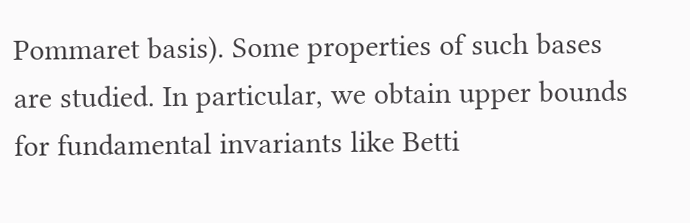Pommaret basis). Some properties of such bases are studied. In particular, we obtain upper bounds for fundamental invariants like Betti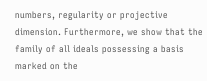numbers, regularity or projective dimension. Furthermore, we show that the family of all ideals possessing a basis marked on the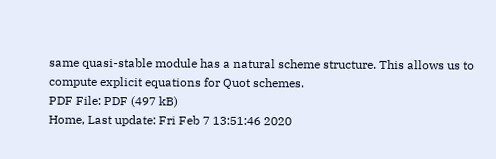same quasi-stable module has a natural scheme structure. This allows us to compute explicit equations for Quot schemes.
PDF File: PDF (497 kB)
Home, Last update: Fri Feb 7 13:51:46 2020